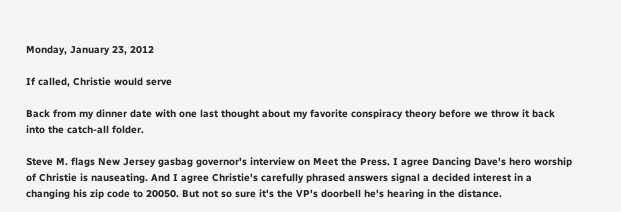Monday, January 23, 2012

If called, Christie would serve

Back from my dinner date with one last thought about my favorite conspiracy theory before we throw it back into the catch-all folder.

Steve M. flags New Jersey gasbag governor's interview on Meet the Press. I agree Dancing Dave's hero worship of Christie is nauseating. And I agree Christie's carefully phrased answers signal a decided interest in a changing his zip code to 20050. But not so sure it's the VP's doorbell he's hearing in the distance.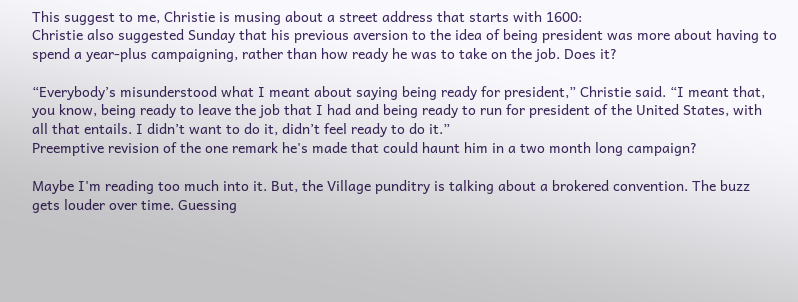This suggest to me, Christie is musing about a street address that starts with 1600:
Christie also suggested Sunday that his previous aversion to the idea of being president was more about having to spend a year-plus campaigning, rather than how ready he was to take on the job. Does it?

“Everybody’s misunderstood what I meant about saying being ready for president,” Christie said. “I meant that, you know, being ready to leave the job that I had and being ready to run for president of the United States, with all that entails. I didn’t want to do it, didn’t feel ready to do it.”
Preemptive revision of the one remark he's made that could haunt him in a two month long campaign?

Maybe I'm reading too much into it. But, the Village punditry is talking about a brokered convention. The buzz gets louder over time. Guessing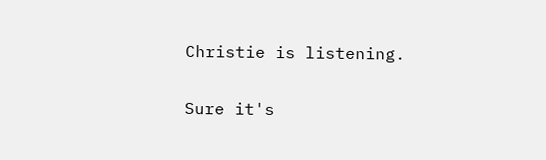Christie is listening.

Sure it's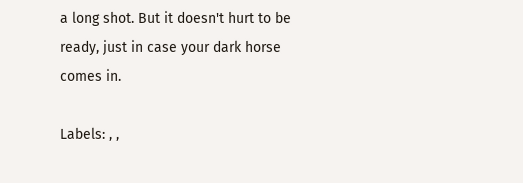a long shot. But it doesn't hurt to be ready, just in case your dark horse comes in.

Labels: , ,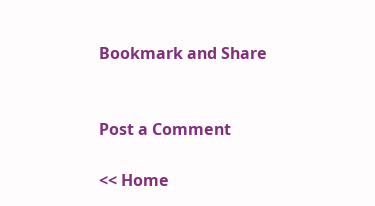Bookmark and Share


Post a Comment

<< Home